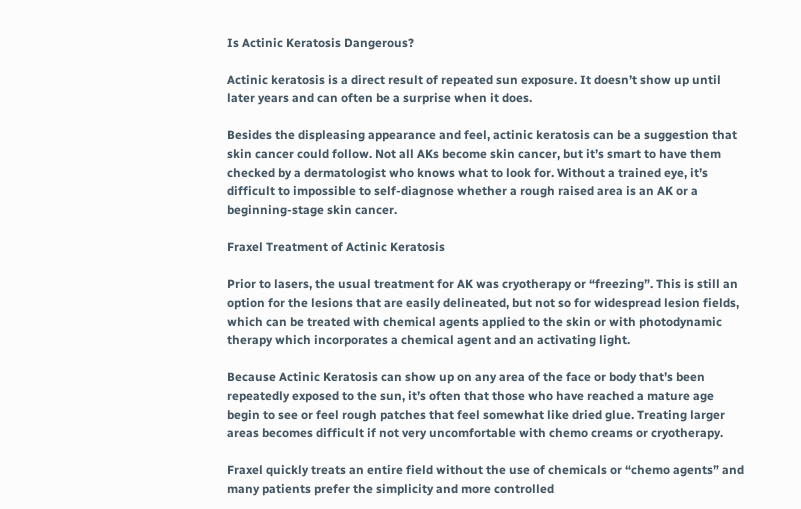Is Actinic Keratosis Dangerous?

Actinic keratosis is a direct result of repeated sun exposure. It doesn’t show up until later years and can often be a surprise when it does.

Besides the displeasing appearance and feel, actinic keratosis can be a suggestion that skin cancer could follow. Not all AKs become skin cancer, but it’s smart to have them checked by a dermatologist who knows what to look for. Without a trained eye, it’s difficult to impossible to self-diagnose whether a rough raised area is an AK or a beginning-stage skin cancer.

Fraxel Treatment of Actinic Keratosis

Prior to lasers, the usual treatment for AK was cryotherapy or “freezing”. This is still an option for the lesions that are easily delineated, but not so for widespread lesion fields, which can be treated with chemical agents applied to the skin or with photodynamic therapy which incorporates a chemical agent and an activating light.

Because Actinic Keratosis can show up on any area of the face or body that’s been repeatedly exposed to the sun, it’s often that those who have reached a mature age begin to see or feel rough patches that feel somewhat like dried glue. Treating larger areas becomes difficult if not very uncomfortable with chemo creams or cryotherapy.

Fraxel quickly treats an entire field without the use of chemicals or “chemo agents” and many patients prefer the simplicity and more controlled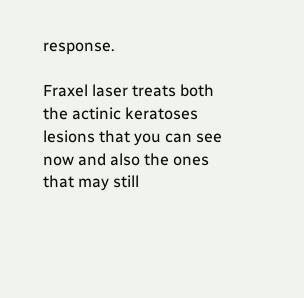response.

Fraxel laser treats both the actinic keratoses lesions that you can see now and also the ones that may still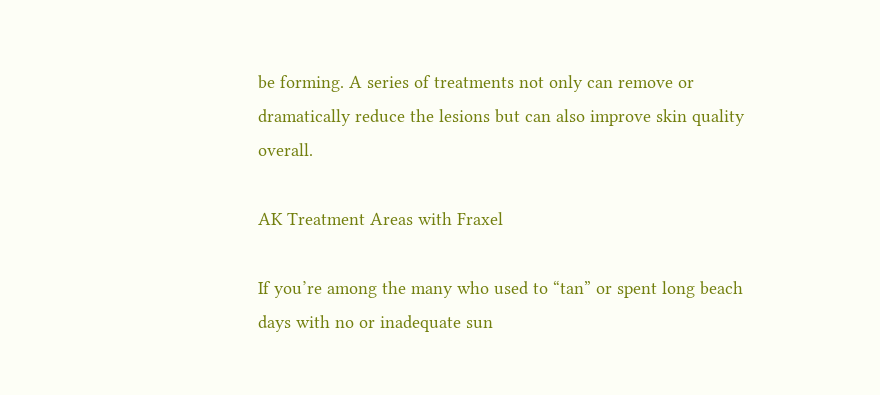be forming. A series of treatments not only can remove or dramatically reduce the lesions but can also improve skin quality overall.

AK Treatment Areas with Fraxel

If you’re among the many who used to “tan” or spent long beach days with no or inadequate sun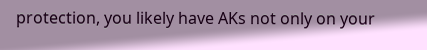protection, you likely have AKs not only on your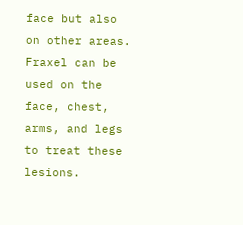face but also on other areas. Fraxel can be used on the face, chest, arms, and legs to treat these lesions.